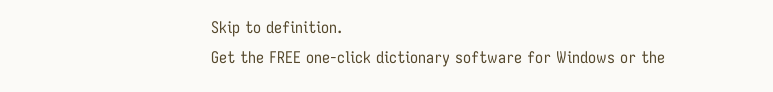Skip to definition.
Get the FREE one-click dictionary software for Windows or the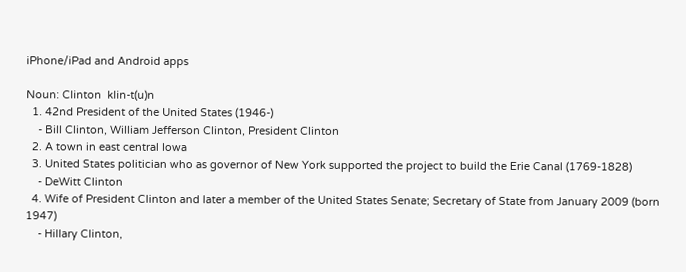iPhone/iPad and Android apps

Noun: Clinton  klin-t(u)n
  1. 42nd President of the United States (1946-)
    - Bill Clinton, William Jefferson Clinton, President Clinton
  2. A town in east central Iowa
  3. United States politician who as governor of New York supported the project to build the Erie Canal (1769-1828)
    - DeWitt Clinton
  4. Wife of President Clinton and later a member of the United States Senate; Secretary of State from January 2009 (born 1947)
    - Hillary Clinton,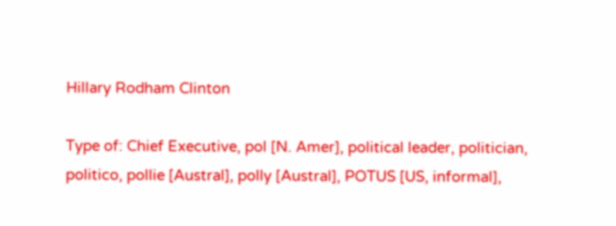Hillary Rodham Clinton

Type of: Chief Executive, pol [N. Amer], political leader, politician, politico, pollie [Austral], polly [Austral], POTUS [US, informal],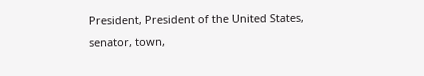President, President of the United States, senator, town,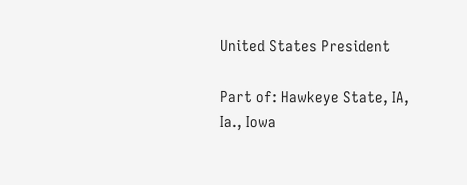United States President

Part of: Hawkeye State, IA, Ia., Iowa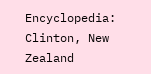Encyclopedia: Clinton, New Zealand